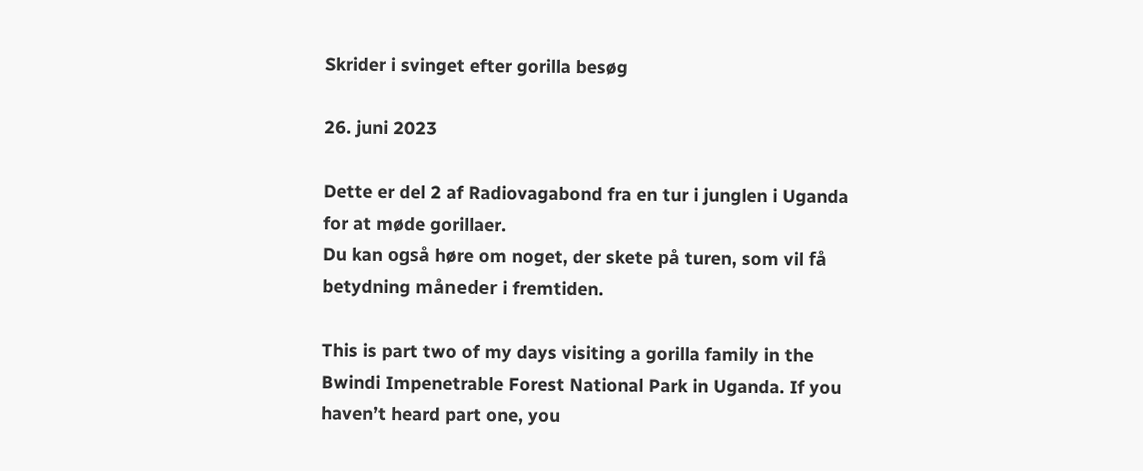Skrider i svinget efter gorilla besøg

26. juni 2023

Dette er del 2 af Radiovagabond fra en tur i junglen i Uganda for at møde gorillaer.
Du kan også høre om noget, der skete på turen, som vil få betydning måneder i fremtiden.

This is part two of my days visiting a gorilla family in the Bwindi Impenetrable Forest National Park in Uganda. If you haven’t heard part one, you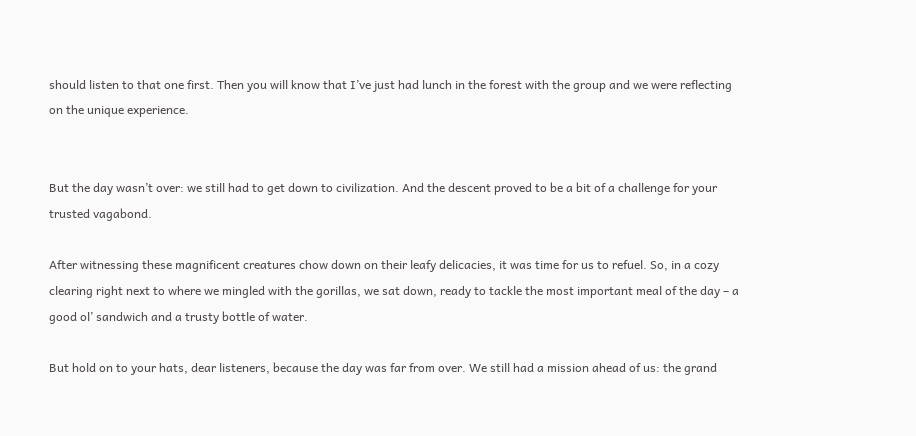should listen to that one first. Then you will know that I’ve just had lunch in the forest with the group and we were reflecting on the unique experience.


But the day wasn’t over: we still had to get down to civilization. And the descent proved to be a bit of a challenge for your trusted vagabond.

After witnessing these magnificent creatures chow down on their leafy delicacies, it was time for us to refuel. So, in a cozy clearing right next to where we mingled with the gorillas, we sat down, ready to tackle the most important meal of the day – a good ol’ sandwich and a trusty bottle of water.

But hold on to your hats, dear listeners, because the day was far from over. We still had a mission ahead of us: the grand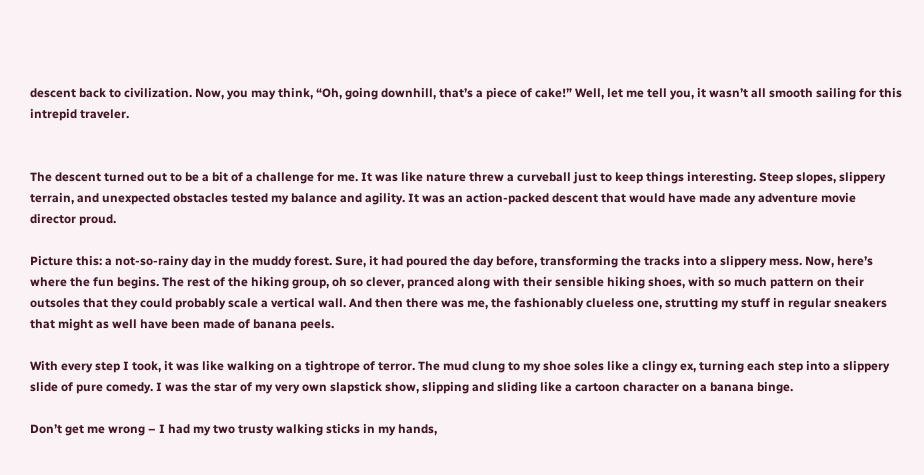descent back to civilization. Now, you may think, “Oh, going downhill, that’s a piece of cake!” Well, let me tell you, it wasn’t all smooth sailing for this intrepid traveler.


The descent turned out to be a bit of a challenge for me. It was like nature threw a curveball just to keep things interesting. Steep slopes, slippery terrain, and unexpected obstacles tested my balance and agility. It was an action-packed descent that would have made any adventure movie director proud.

Picture this: a not-so-rainy day in the muddy forest. Sure, it had poured the day before, transforming the tracks into a slippery mess. Now, here’s where the fun begins. The rest of the hiking group, oh so clever, pranced along with their sensible hiking shoes, with so much pattern on their outsoles that they could probably scale a vertical wall. And then there was me, the fashionably clueless one, strutting my stuff in regular sneakers that might as well have been made of banana peels.

With every step I took, it was like walking on a tightrope of terror. The mud clung to my shoe soles like a clingy ex, turning each step into a slippery slide of pure comedy. I was the star of my very own slapstick show, slipping and sliding like a cartoon character on a banana binge.

Don’t get me wrong – I had my two trusty walking sticks in my hands,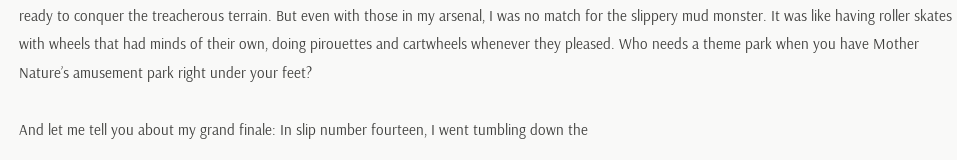ready to conquer the treacherous terrain. But even with those in my arsenal, I was no match for the slippery mud monster. It was like having roller skates with wheels that had minds of their own, doing pirouettes and cartwheels whenever they pleased. Who needs a theme park when you have Mother Nature’s amusement park right under your feet?

And let me tell you about my grand finale: In slip number fourteen, I went tumbling down the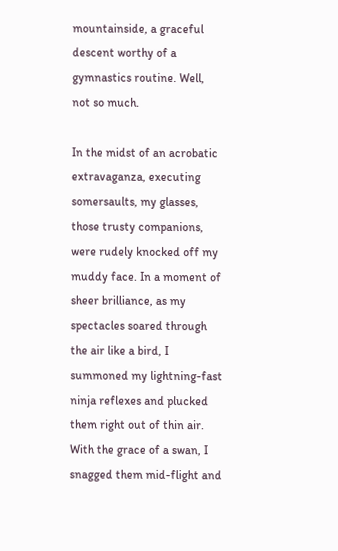mountainside, a graceful descent worthy of a gymnastics routine. Well, not so much.

In the midst of an acrobatic extravaganza, executing somersaults, my glasses, those trusty companions, were rudely knocked off my muddy face. In a moment of sheer brilliance, as my spectacles soared through the air like a bird, I summoned my lightning-fast ninja reflexes and plucked them right out of thin air. With the grace of a swan, I snagged them mid-flight and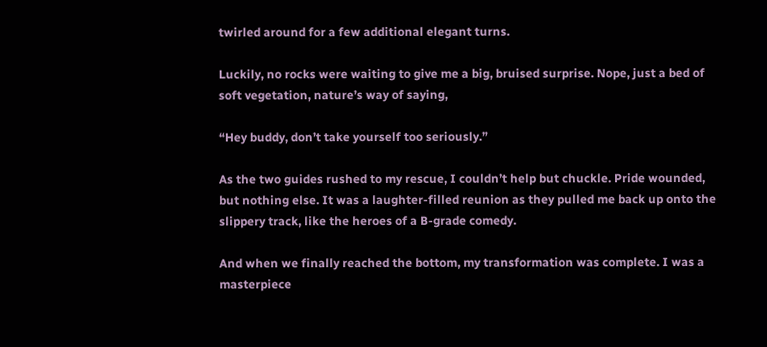twirled around for a few additional elegant turns.

Luckily, no rocks were waiting to give me a big, bruised surprise. Nope, just a bed of soft vegetation, nature’s way of saying,

“Hey buddy, don’t take yourself too seriously.”

As the two guides rushed to my rescue, I couldn’t help but chuckle. Pride wounded, but nothing else. It was a laughter-filled reunion as they pulled me back up onto the slippery track, like the heroes of a B-grade comedy.

And when we finally reached the bottom, my transformation was complete. I was a masterpiece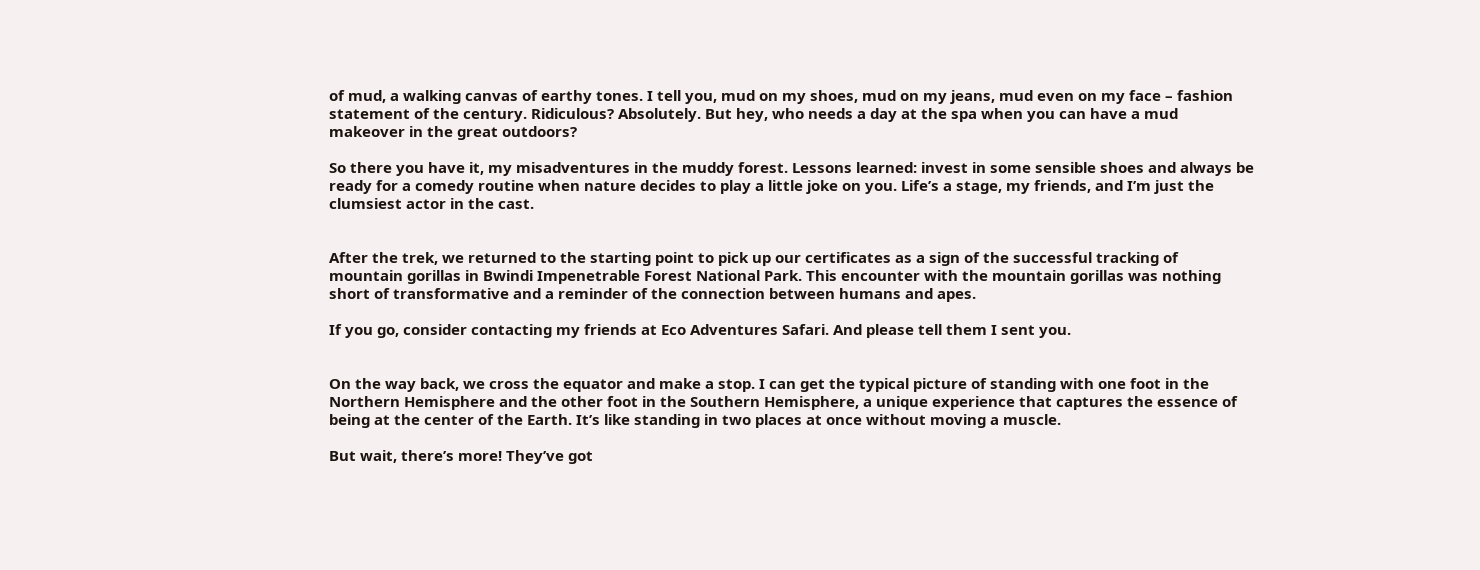of mud, a walking canvas of earthy tones. I tell you, mud on my shoes, mud on my jeans, mud even on my face – fashion statement of the century. Ridiculous? Absolutely. But hey, who needs a day at the spa when you can have a mud makeover in the great outdoors?

So there you have it, my misadventures in the muddy forest. Lessons learned: invest in some sensible shoes and always be ready for a comedy routine when nature decides to play a little joke on you. Life’s a stage, my friends, and I’m just the clumsiest actor in the cast.


After the trek, we returned to the starting point to pick up our certificates as a sign of the successful tracking of mountain gorillas in Bwindi Impenetrable Forest National Park. This encounter with the mountain gorillas was nothing short of transformative and a reminder of the connection between humans and apes.

If you go, consider contacting my friends at Eco Adventures Safari. And please tell them I sent you.


On the way back, we cross the equator and make a stop. I can get the typical picture of standing with one foot in the Northern Hemisphere and the other foot in the Southern Hemisphere, a unique experience that captures the essence of being at the center of the Earth. It’s like standing in two places at once without moving a muscle.

But wait, there’s more! They’ve got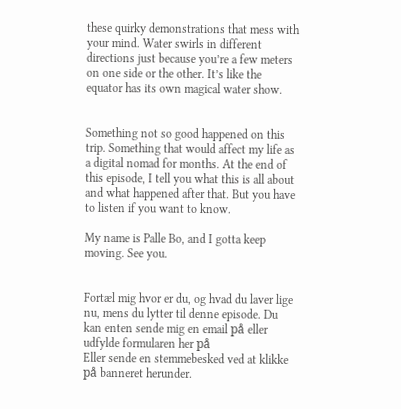these quirky demonstrations that mess with your mind. Water swirls in different directions just because you’re a few meters on one side or the other. It’s like the equator has its own magical water show.


Something not so good happened on this trip. Something that would affect my life as a digital nomad for months. At the end of this episode, I tell you what this is all about and what happened after that. But you have to listen if you want to know.

My name is Palle Bo, and I gotta keep moving. See you.


Fortæl mig hvor er du, og hvad du laver lige nu, mens du lytter til denne episode. Du kan enten sende mig en email på eller udfylde formularen her på
Eller sende en stemmebesked ved at klikke på banneret herunder.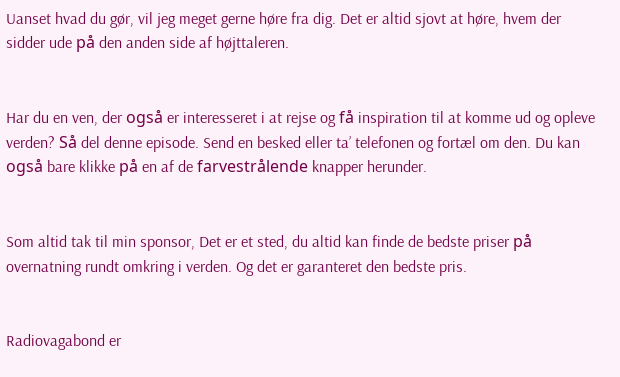Uanset hvad du gør, vil jeg meget gerne høre fra dig. Det er altid sjovt at høre, hvem der sidder ude på den anden side af højttaleren.


Har du en ven, der også er interesseret i at rejse og få inspiration til at komme ud og opleve verden? Så del denne episode. Send en besked eller ta’ telefonen og fortæl om den. Du kan også bare klikke på en af de farvestrålende knapper herunder.


Som altid tak til min sponsor, Det er et sted, du altid kan finde de bedste priser på overnatning rundt omkring i verden. Og det er garanteret den bedste pris.


Radiovagabond er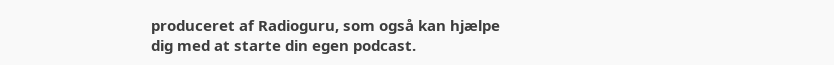produceret af Radioguru, som også kan hjælpe dig med at starte din egen podcast.